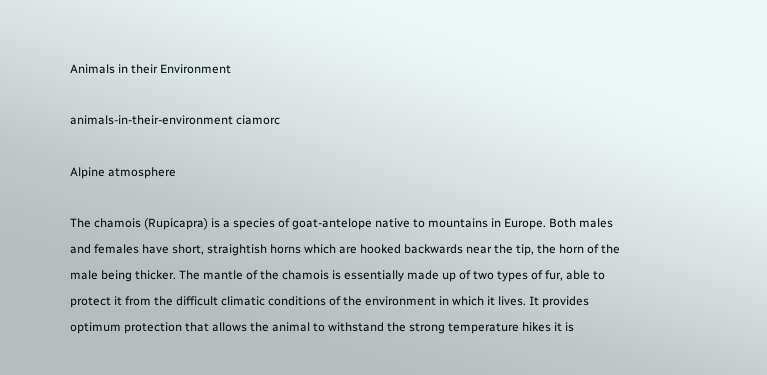Animals in their Environment

animals-in-their-environment ciamorc

Alpine atmosphere

The chamois (Rupicapra) is a species of goat-antelope native to mountains in Europe. Both males and females have short, straightish horns which are hooked backwards near the tip, the horn of the male being thicker. The mantle of the chamois is essentially made up of two types of fur, able to protect it from the difficult climatic conditions of the environment in which it lives. It provides optimum protection that allows the animal to withstand the strong temperature hikes it is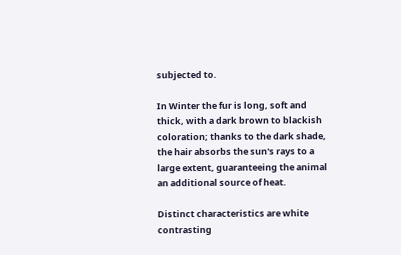subjected to.

In Winter the fur is long, soft and thick, with a dark brown to blackish coloration; thanks to the dark shade, the hair absorbs the sun's rays to a large extent, guaranteeing the animal an additional source of heat.

Distinct characteristics are white contrasting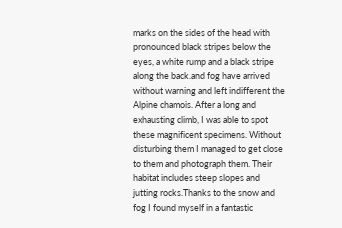marks on the sides of the head with pronounced black stripes below the eyes, a white rump and a black stripe along the back.and fog have arrived without warning and left indifferent the Alpine chamois. After a long and exhausting climb, I was able to spot these magnificent specimens. Without disturbing them I managed to get close to them and photograph them. Their habitat includes steep slopes and jutting rocks.Thanks to the snow and fog I found myself in a fantastic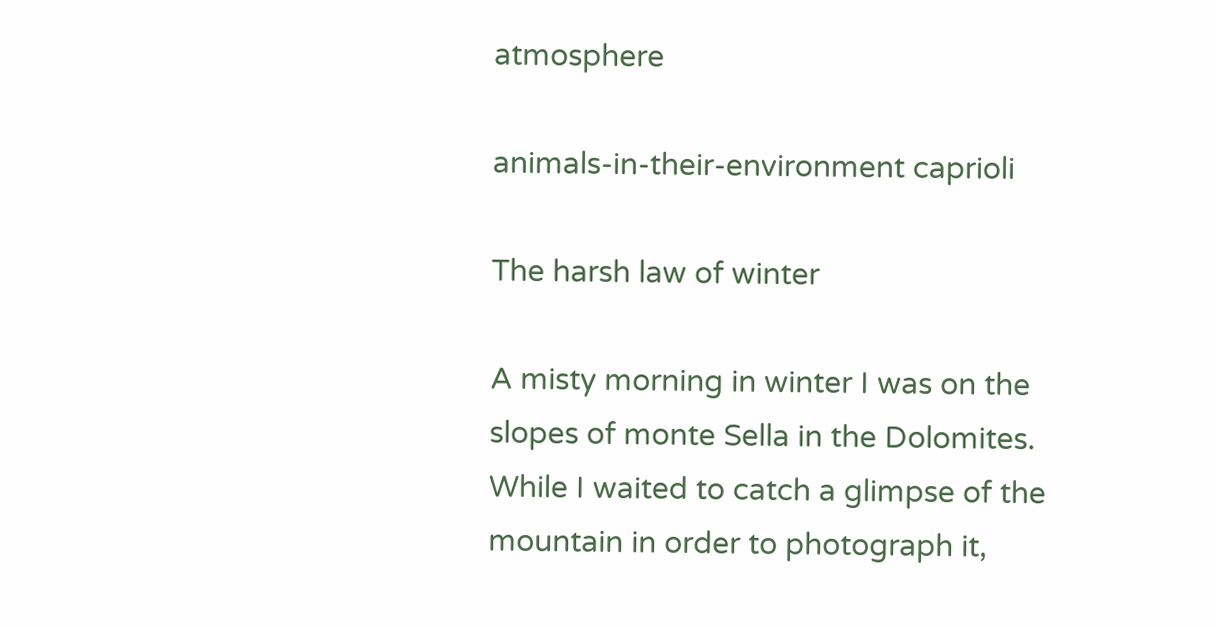atmosphere

animals-in-their-environment caprioli

The harsh law of winter

A misty morning in winter I was on the slopes of monte Sella in the Dolomites. While I waited to catch a glimpse of the mountain in order to photograph it,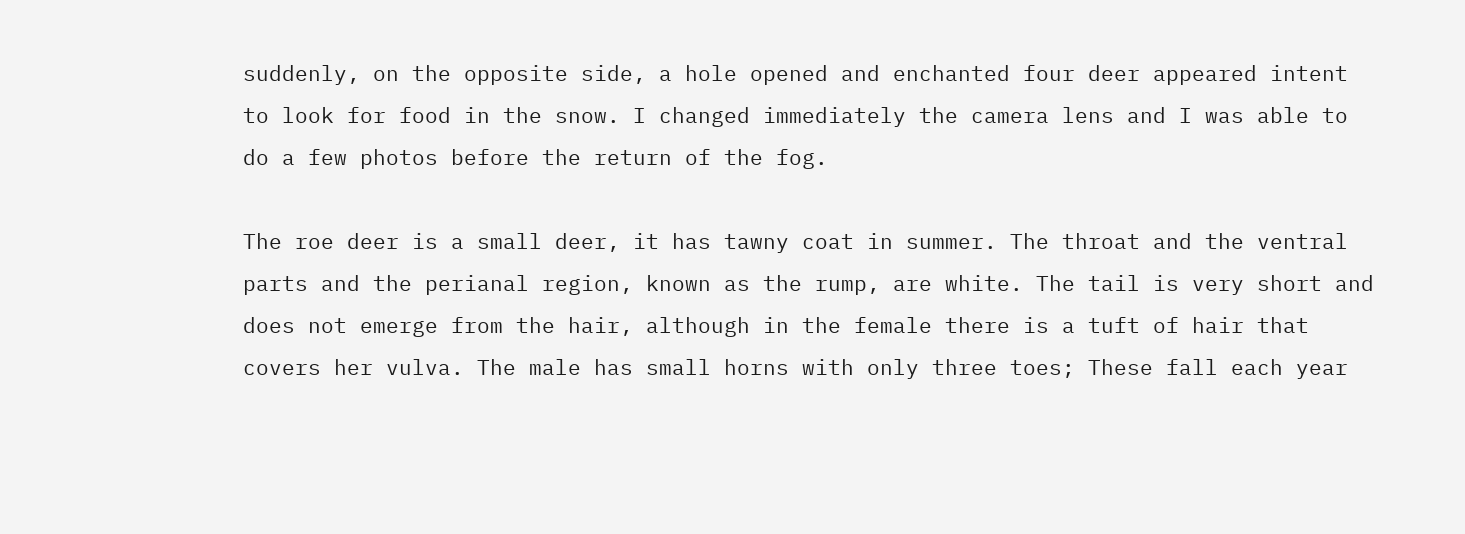suddenly, on the opposite side, a hole opened and enchanted four deer appeared intent to look for food in the snow. I changed immediately the camera lens and I was able to do a few photos before the return of the fog.

The roe deer is a small deer, it has tawny coat in summer. The throat and the ventral parts and the perianal region, known as the rump, are white. The tail is very short and does not emerge from the hair, although in the female there is a tuft of hair that covers her vulva. The male has small horns with only three toes; These fall each year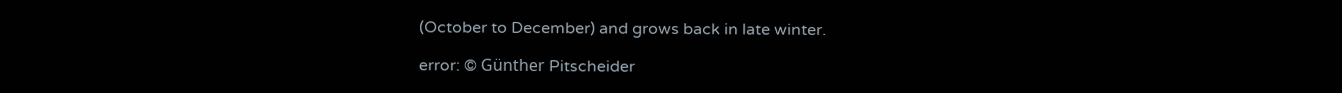(October to December) and grows back in late winter.

error: © Günther Pitscheider